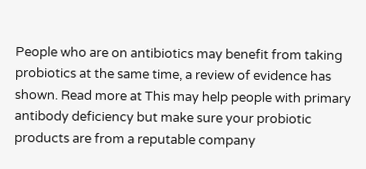People who are on antibiotics may benefit from taking probiotics at the same time, a review of evidence has shown. Read more at This may help people with primary antibody deficiency but make sure your probiotic products are from a reputable company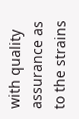with quality assurance as to the strains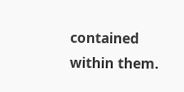contained within them.